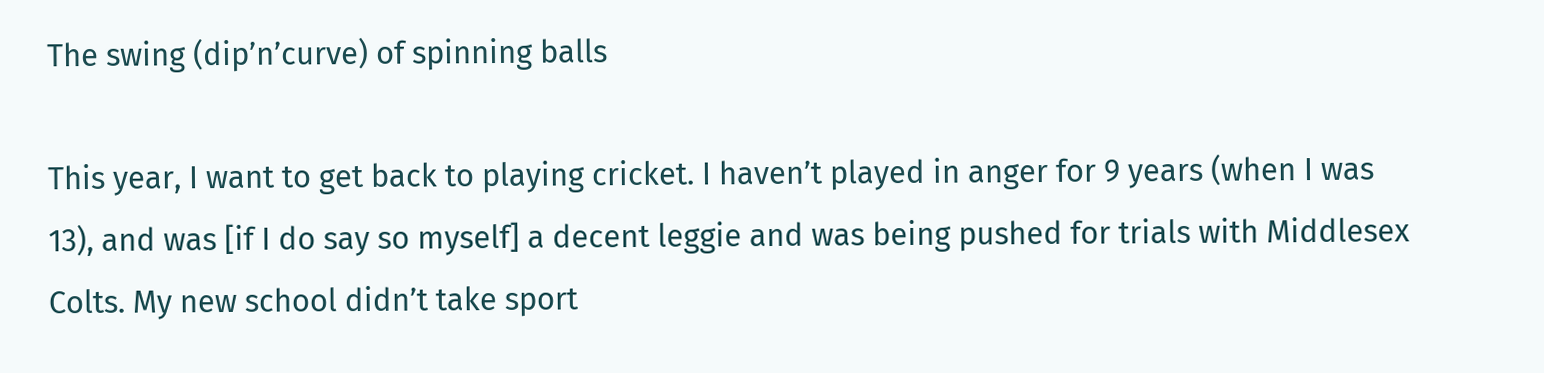The swing (dip’n’curve) of spinning balls

This year, I want to get back to playing cricket. I haven’t played in anger for 9 years (when I was 13), and was [if I do say so myself] a decent leggie and was being pushed for trials with Middlesex Colts. My new school didn’t take sport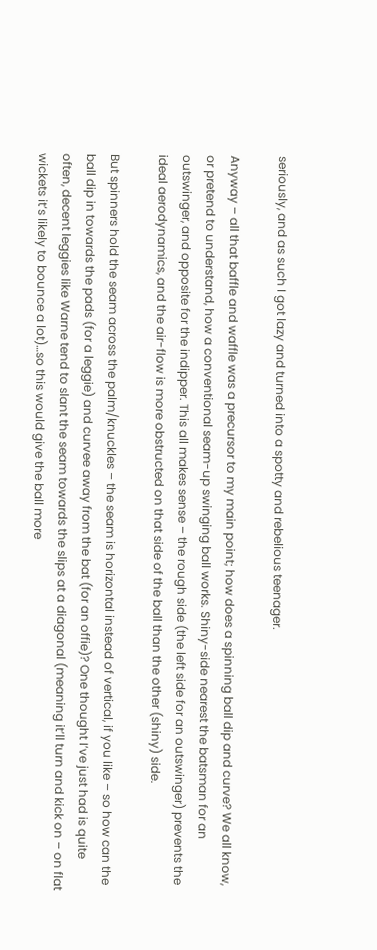seriously, and as such I got lazy and turned into a spotty and rebelious teenager.

Anyway – all that baffle and waffle was a precursor to my main point; how does a spinning ball dip and curve? We all know, or pretend to understand, how a conventional seam-up swinging ball works. Shiny-side nearest the batsman for an outswinger, and opposite for the indipper. This all makes sense – the rough side (the left side for an outswinger) prevents the ideal aerodynamics, and the air-flow is more obstructed on that side of the ball than the other (shiny) side.

But spinners hold the seam across the palm/knuckles – the seam is horizontal instead of vertical, if you like – so how can the ball dip in towards the pads (for a leggie) and curvee away from the bat (for an offie)? One thought I’ve just had is quite often, decent leggies like Warne tend to slant the seam towards the slips at a diagonal (meaning it’ll turn and kick on – on flat wickets it’s likely to bounce a lot)…so this would give the ball more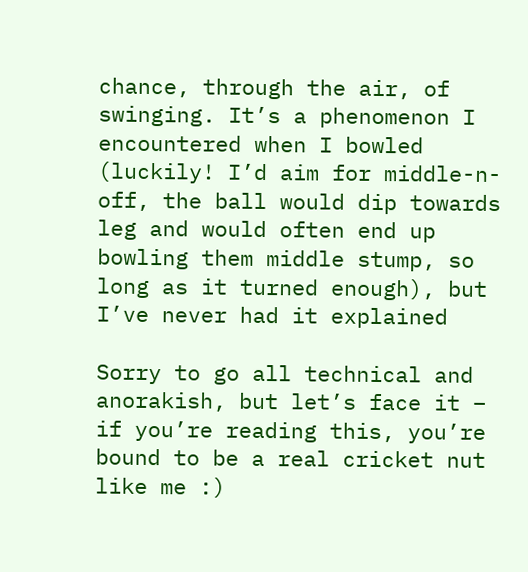chance, through the air, of swinging. It’s a phenomenon I encountered when I bowled (luckily! I’d aim for middle-n-off, the ball would dip towards leg and would often end up bowling them middle stump, so long as it turned enough), but I’ve never had it explained

Sorry to go all technical and anorakish, but let’s face it – if you’re reading this, you’re bound to be a real cricket nut like me :)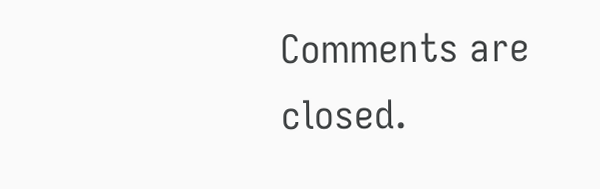Comments are closed.